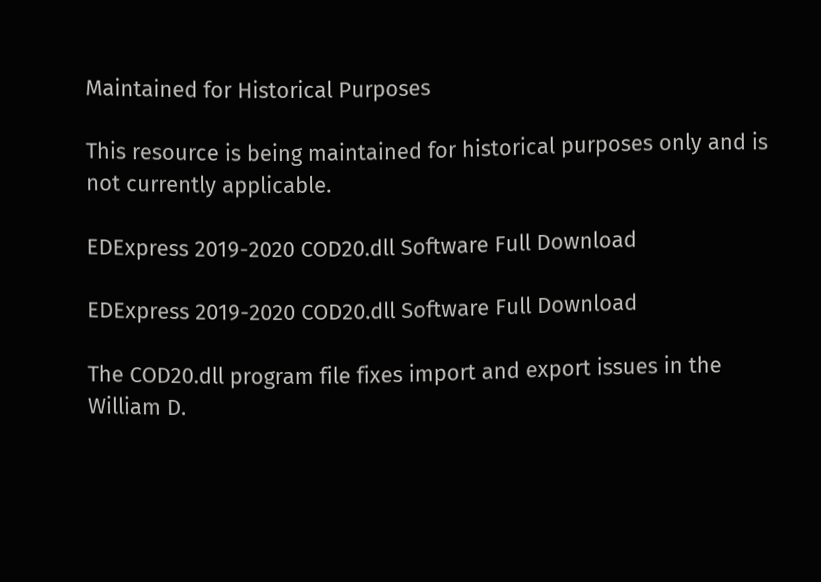Maintained for Historical Purposes

This resource is being maintained for historical purposes only and is not currently applicable.

EDExpress 2019-2020 COD20.dll Software Full Download

EDExpress 2019-2020 COD20.dll Software Full Download

The COD20.dll program file fixes import and export issues in the William D.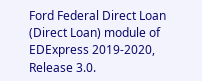Ford Federal Direct Loan (Direct Loan) module of EDExpress 2019-2020, Release 3.0.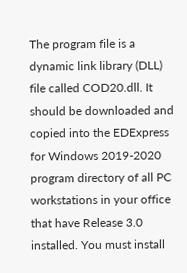The program file is a dynamic link library (DLL) file called COD20.dll. It should be downloaded and copied into the EDExpress for Windows 2019-2020 program directory of all PC workstations in your office that have Release 3.0 installed. You must install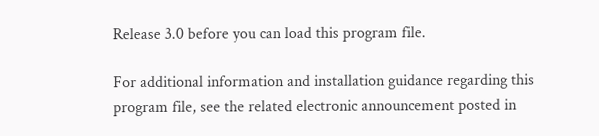Release 3.0 before you can load this program file.

For additional information and installation guidance regarding this program file, see the related electronic announcement posted in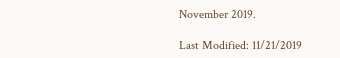November 2019.

Last Modified: 11/21/2019